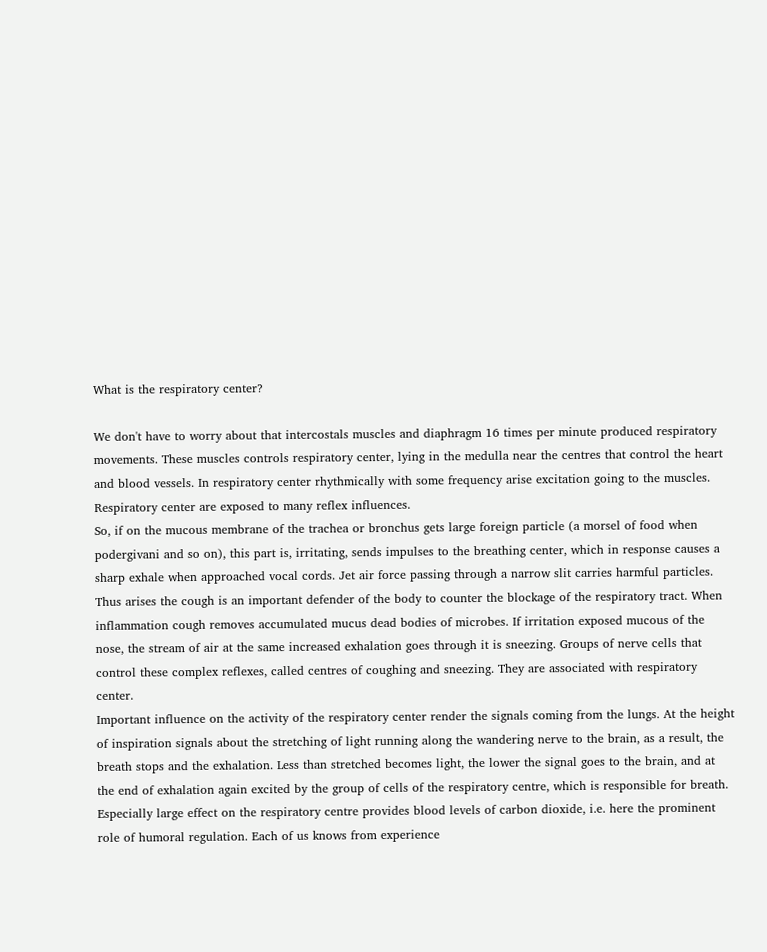What is the respiratory center?

We don't have to worry about that intercostals muscles and diaphragm 16 times per minute produced respiratory movements. These muscles controls respiratory center, lying in the medulla near the centres that control the heart and blood vessels. In respiratory center rhythmically with some frequency arise excitation going to the muscles. Respiratory center are exposed to many reflex influences.
So, if on the mucous membrane of the trachea or bronchus gets large foreign particle (a morsel of food when podergivani and so on), this part is, irritating, sends impulses to the breathing center, which in response causes a sharp exhale when approached vocal cords. Jet air force passing through a narrow slit carries harmful particles. Thus arises the cough is an important defender of the body to counter the blockage of the respiratory tract. When inflammation cough removes accumulated mucus dead bodies of microbes. If irritation exposed mucous of the nose, the stream of air at the same increased exhalation goes through it is sneezing. Groups of nerve cells that control these complex reflexes, called centres of coughing and sneezing. They are associated with respiratory center.
Important influence on the activity of the respiratory center render the signals coming from the lungs. At the height of inspiration signals about the stretching of light running along the wandering nerve to the brain, as a result, the breath stops and the exhalation. Less than stretched becomes light, the lower the signal goes to the brain, and at the end of exhalation again excited by the group of cells of the respiratory centre, which is responsible for breath.
Especially large effect on the respiratory centre provides blood levels of carbon dioxide, i.e. here the prominent role of humoral regulation. Each of us knows from experience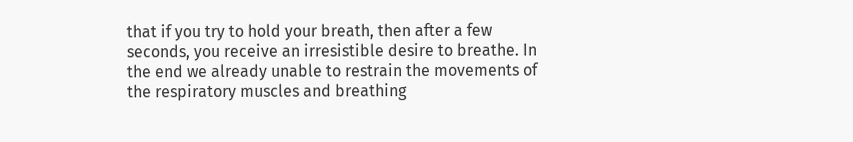that if you try to hold your breath, then after a few seconds, you receive an irresistible desire to breathe. In the end we already unable to restrain the movements of the respiratory muscles and breathing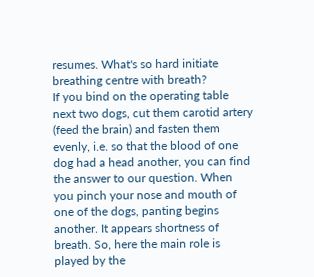resumes. What's so hard initiate breathing centre with breath?
If you bind on the operating table next two dogs, cut them carotid artery (feed the brain) and fasten them evenly, i.e. so that the blood of one dog had a head another, you can find the answer to our question. When you pinch your nose and mouth of one of the dogs, panting begins another. It appears shortness of breath. So, here the main role is played by the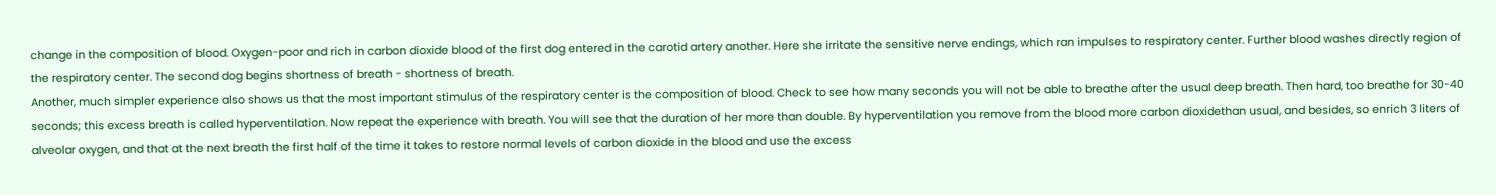change in the composition of blood. Oxygen-poor and rich in carbon dioxide blood of the first dog entered in the carotid artery another. Here she irritate the sensitive nerve endings, which ran impulses to respiratory center. Further blood washes directly region of the respiratory center. The second dog begins shortness of breath - shortness of breath.
Another, much simpler experience also shows us that the most important stimulus of the respiratory center is the composition of blood. Check to see how many seconds you will not be able to breathe after the usual deep breath. Then hard, too breathe for 30-40 seconds; this excess breath is called hyperventilation. Now repeat the experience with breath. You will see that the duration of her more than double. By hyperventilation you remove from the blood more carbon dioxidethan usual, and besides, so enrich 3 liters of alveolar oxygen, and that at the next breath the first half of the time it takes to restore normal levels of carbon dioxide in the blood and use the excess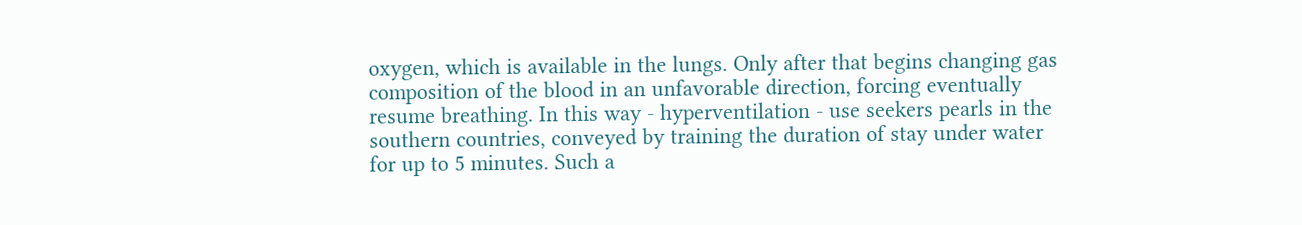oxygen, which is available in the lungs. Only after that begins changing gas composition of the blood in an unfavorable direction, forcing eventually resume breathing. In this way - hyperventilation - use seekers pearls in the southern countries, conveyed by training the duration of stay under water for up to 5 minutes. Such a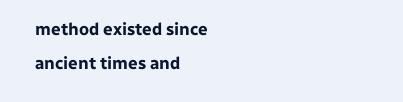method existed since ancient times and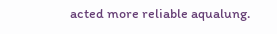acted more reliable aqualung.